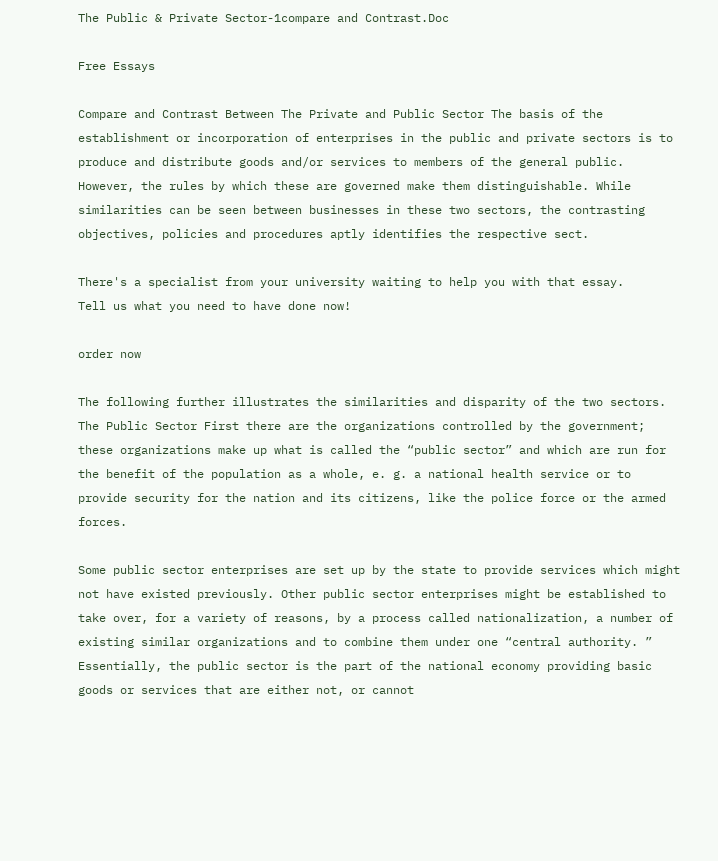The Public & Private Sector-1compare and Contrast.Doc

Free Essays

Compare and Contrast Between The Private and Public Sector The basis of the establishment or incorporation of enterprises in the public and private sectors is to produce and distribute goods and/or services to members of the general public. However, the rules by which these are governed make them distinguishable. While similarities can be seen between businesses in these two sectors, the contrasting objectives, policies and procedures aptly identifies the respective sect.

There's a specialist from your university waiting to help you with that essay.
Tell us what you need to have done now!

order now

The following further illustrates the similarities and disparity of the two sectors. The Public Sector First there are the organizations controlled by the government; these organizations make up what is called the “public sector” and which are run for the benefit of the population as a whole, e. g. a national health service or to provide security for the nation and its citizens, like the police force or the armed forces.

Some public sector enterprises are set up by the state to provide services which might not have existed previously. Other public sector enterprises might be established to take over, for a variety of reasons, by a process called nationalization, a number of existing similar organizations and to combine them under one “central authority. ” Essentially, the public sector is the part of the national economy providing basic goods or services that are either not, or cannot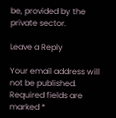be, provided by the private sector.

Leave a Reply

Your email address will not be published. Required fields are marked *